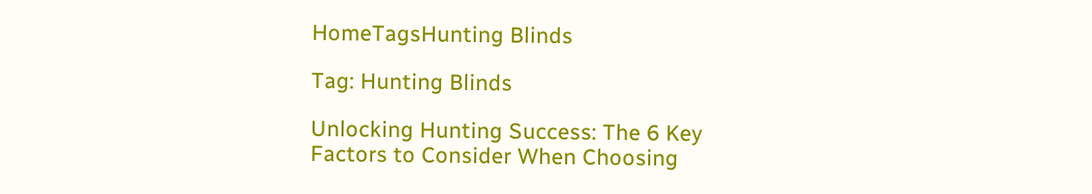HomeTagsHunting Blinds

Tag: Hunting Blinds

Unlocking Hunting Success: The 6 Key Factors to Consider When Choosing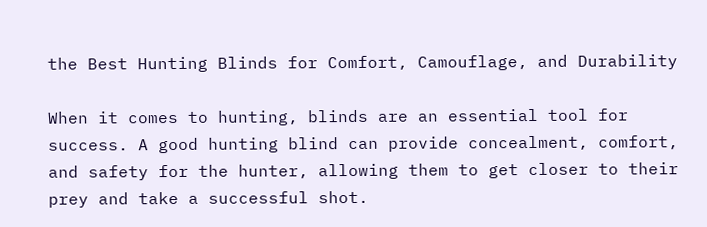the Best Hunting Blinds for Comfort, Camouflage, and Durability

When it comes to hunting, blinds are an essential tool for success. A good hunting blind can provide concealment, comfort, and safety for the hunter, allowing them to get closer to their prey and take a successful shot.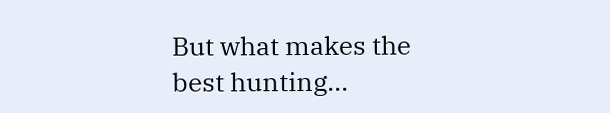But what makes the best hunting...